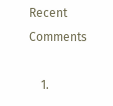Recent Comments

    1.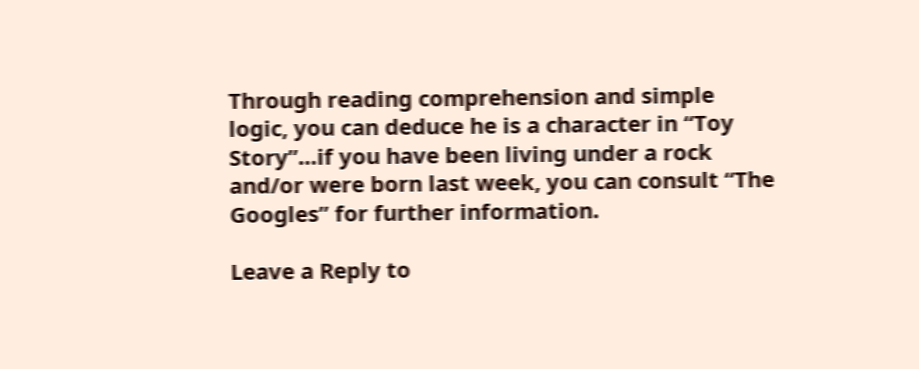Through reading comprehension and simple logic, you can deduce he is a character in “Toy Story”…if you have been living under a rock and/or were born last week, you can consult “The Googles” for further information.

Leave a Reply to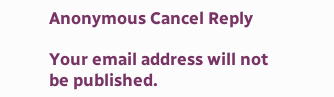Anonymous Cancel Reply

Your email address will not be published.